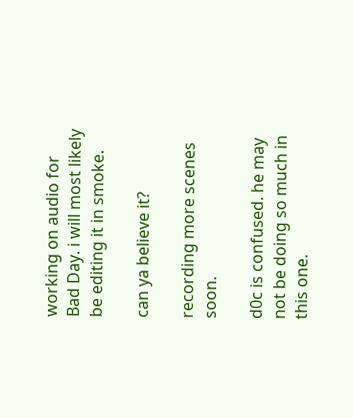working on audio for Bad Day. i will most likely be editing it in smoke.

can ya believe it?

recording more scenes soon.

d0c is confused. he may not be doing so much in this one.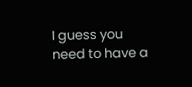I guess you need to have a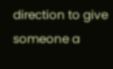direction to give someone a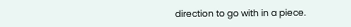direction to go with in a piece.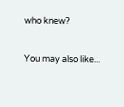who knew?

You may also like...